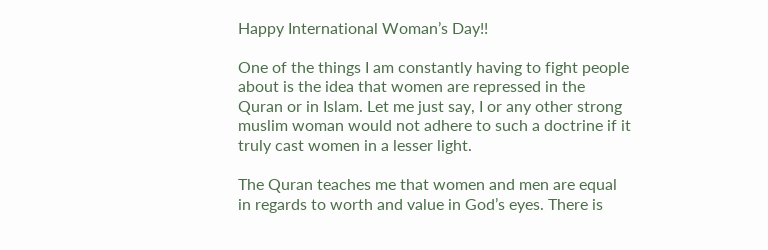Happy International Woman’s Day!!

One of the things I am constantly having to fight people about is the idea that women are repressed in the Quran or in Islam. Let me just say, I or any other strong muslim woman would not adhere to such a doctrine if it truly cast women in a lesser light.

The Quran teaches me that women and men are equal in regards to worth and value in God’s eyes. There is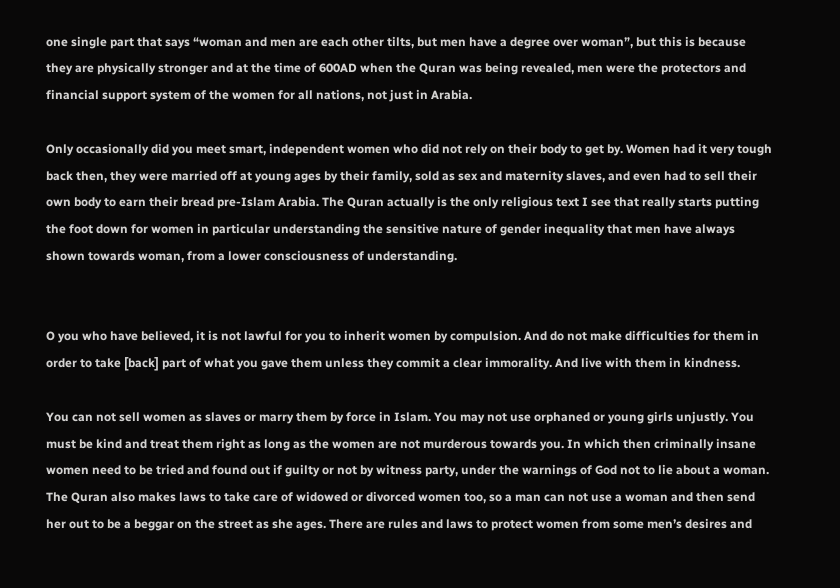one single part that says “woman and men are each other tilts, but men have a degree over woman”, but this is because they are physically stronger and at the time of 600AD when the Quran was being revealed, men were the protectors and financial support system of the women for all nations, not just in Arabia.

Only occasionally did you meet smart, independent women who did not rely on their body to get by. Women had it very tough back then, they were married off at young ages by their family, sold as sex and maternity slaves, and even had to sell their own body to earn their bread pre-Islam Arabia. The Quran actually is the only religious text I see that really starts putting the foot down for women in particular understanding the sensitive nature of gender inequality that men have always shown towards woman, from a lower consciousness of understanding.


O you who have believed, it is not lawful for you to inherit women by compulsion. And do not make difficulties for them in order to take [back] part of what you gave them unless they commit a clear immorality. And live with them in kindness.

You can not sell women as slaves or marry them by force in Islam. You may not use orphaned or young girls unjustly. You must be kind and treat them right as long as the women are not murderous towards you. In which then criminally insane women need to be tried and found out if guilty or not by witness party, under the warnings of God not to lie about a woman. The Quran also makes laws to take care of widowed or divorced women too, so a man can not use a woman and then send her out to be a beggar on the street as she ages. There are rules and laws to protect women from some men’s desires and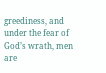greediness, and under the fear of God’s wrath, men are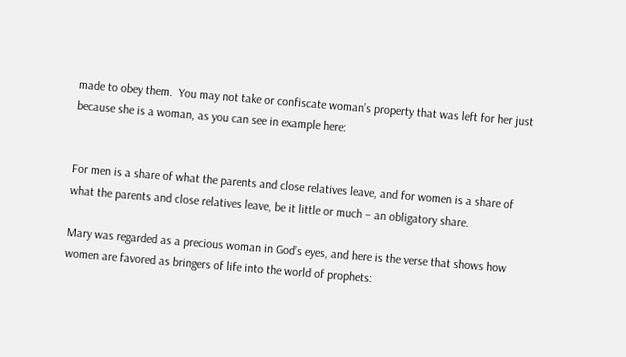made to obey them.  You may not take or confiscate woman’s property that was left for her just because she is a woman, as you can see in example here:


For men is a share of what the parents and close relatives leave, and for women is a share of what the parents and close relatives leave, be it little or much – an obligatory share.

Mary was regarded as a precious woman in God’s eyes, and here is the verse that shows how women are favored as bringers of life into the world of prophets: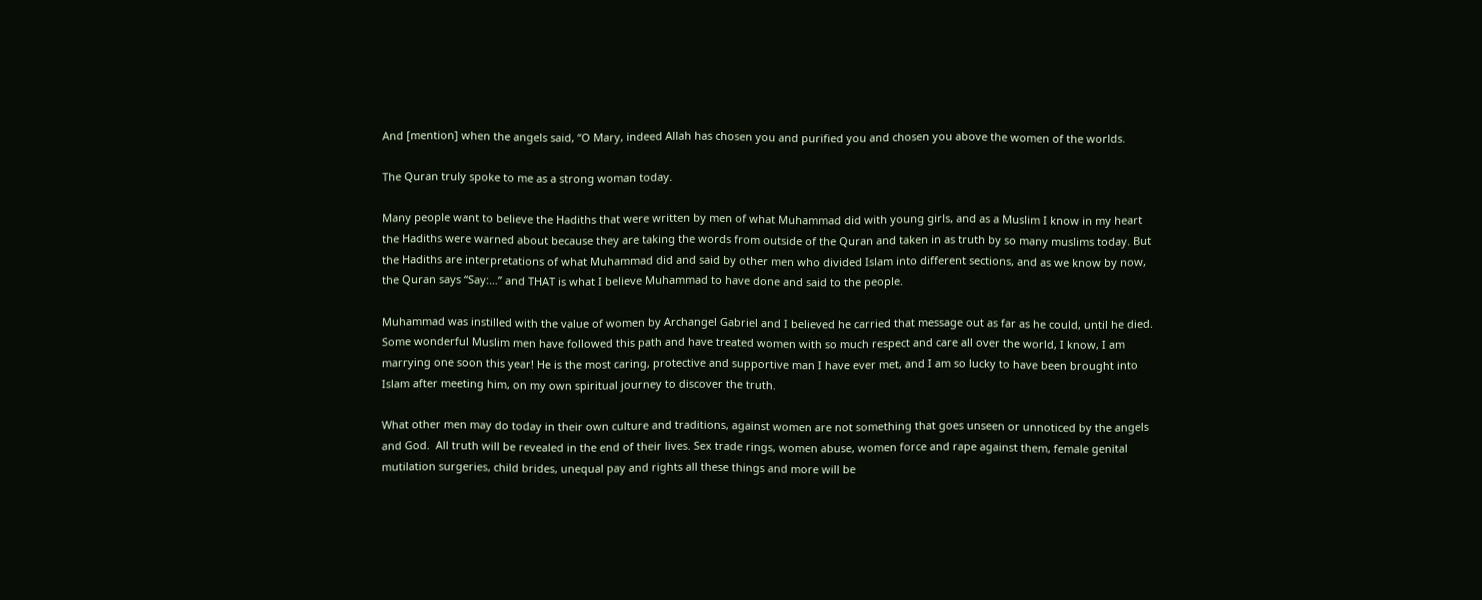And [mention] when the angels said, “O Mary, indeed Allah has chosen you and purified you and chosen you above the women of the worlds.

The Quran truly spoke to me as a strong woman today.

Many people want to believe the Hadiths that were written by men of what Muhammad did with young girls, and as a Muslim I know in my heart the Hadiths were warned about because they are taking the words from outside of the Quran and taken in as truth by so many muslims today. But the Hadiths are interpretations of what Muhammad did and said by other men who divided Islam into different sections, and as we know by now, the Quran says “Say:…” and THAT is what I believe Muhammad to have done and said to the people.

Muhammad was instilled with the value of women by Archangel Gabriel and I believed he carried that message out as far as he could, until he died. Some wonderful Muslim men have followed this path and have treated women with so much respect and care all over the world, I know, I am marrying one soon this year! He is the most caring, protective and supportive man I have ever met, and I am so lucky to have been brought into Islam after meeting him, on my own spiritual journey to discover the truth.

What other men may do today in their own culture and traditions, against women are not something that goes unseen or unnoticed by the angels and God.  All truth will be revealed in the end of their lives. Sex trade rings, women abuse, women force and rape against them, female genital mutilation surgeries, child brides, unequal pay and rights all these things and more will be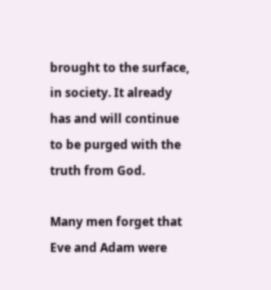brought to the surface, in society. It already has and will continue to be purged with the truth from God.

Many men forget that Eve and Adam were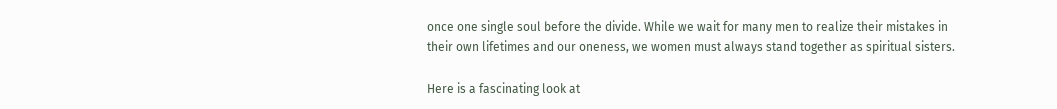once one single soul before the divide. While we wait for many men to realize their mistakes in their own lifetimes and our oneness, we women must always stand together as spiritual sisters.

Here is a fascinating look at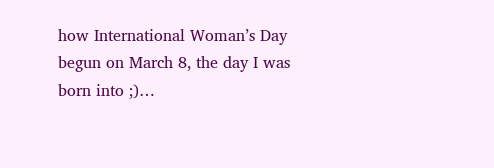how International Woman’s Day begun on March 8, the day I was born into ;)…